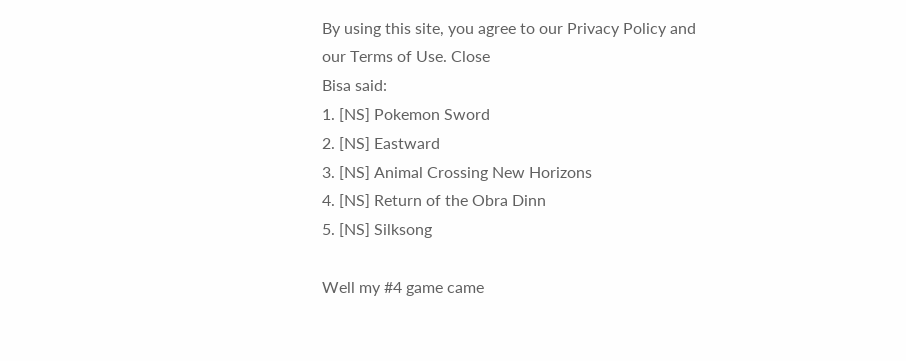By using this site, you agree to our Privacy Policy and our Terms of Use. Close
Bisa said:
1. [NS] Pokemon Sword
2. [NS] Eastward
3. [NS] Animal Crossing New Horizons
4. [NS] Return of the Obra Dinn
5. [NS] Silksong

Well my #4 game came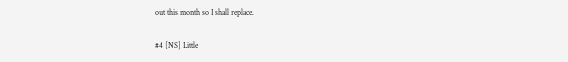out this month so I shall replace.

#4 [NS] Little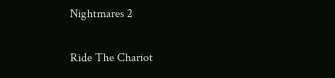Nightmares 2

Ride The Chariot